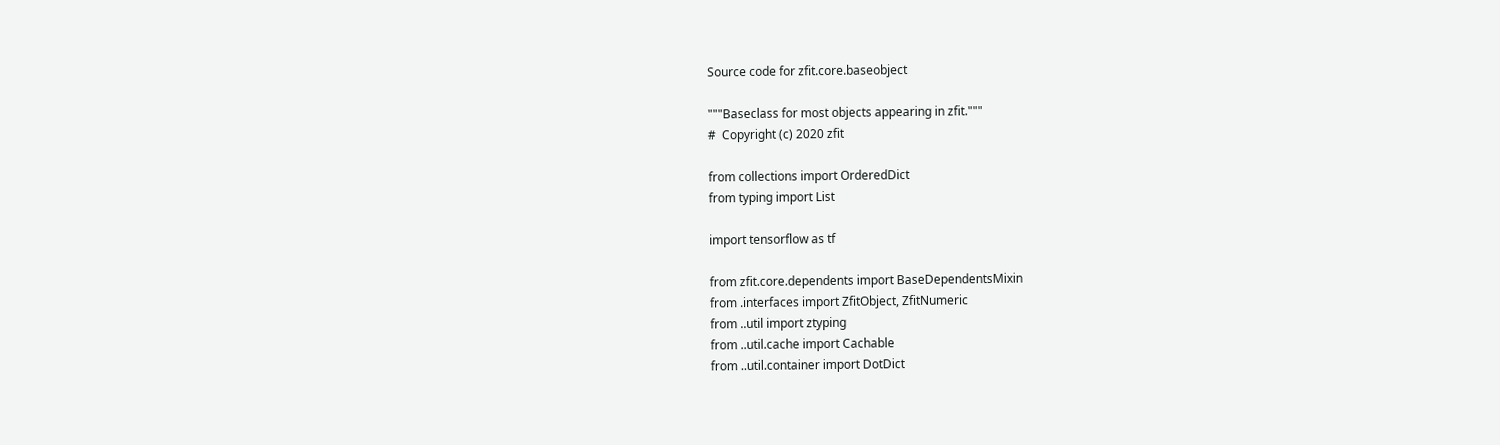Source code for zfit.core.baseobject

"""Baseclass for most objects appearing in zfit."""
#  Copyright (c) 2020 zfit

from collections import OrderedDict
from typing import List

import tensorflow as tf

from zfit.core.dependents import BaseDependentsMixin
from .interfaces import ZfitObject, ZfitNumeric
from ..util import ztyping
from ..util.cache import Cachable
from ..util.container import DotDict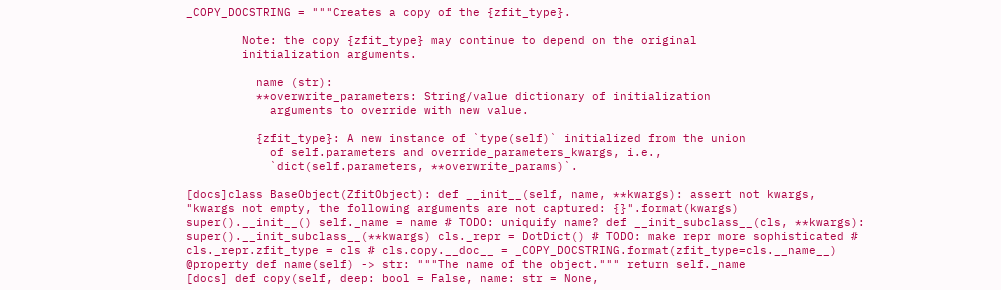_COPY_DOCSTRING = """Creates a copy of the {zfit_type}.

        Note: the copy {zfit_type} may continue to depend on the original
        initialization arguments.

          name (str):
          **overwrite_parameters: String/value dictionary of initialization
            arguments to override with new value.

          {zfit_type}: A new instance of `type(self)` initialized from the union
            of self.parameters and override_parameters_kwargs, i.e.,
            `dict(self.parameters, **overwrite_params)`.

[docs]class BaseObject(ZfitObject): def __init__(self, name, **kwargs): assert not kwargs, "kwargs not empty, the following arguments are not captured: {}".format(kwargs) super().__init__() self._name = name # TODO: uniquify name? def __init_subclass__(cls, **kwargs): super().__init_subclass__(**kwargs) cls._repr = DotDict() # TODO: make repr more sophisticated # cls._repr.zfit_type = cls # cls.copy.__doc__ = _COPY_DOCSTRING.format(zfit_type=cls.__name__) @property def name(self) -> str: """The name of the object.""" return self._name
[docs] def copy(self, deep: bool = False, name: str = None,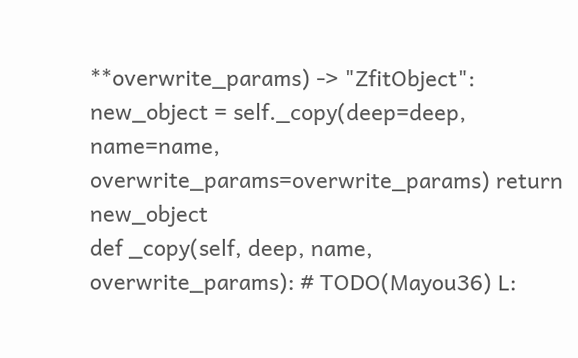**overwrite_params) -> "ZfitObject": new_object = self._copy(deep=deep, name=name, overwrite_params=overwrite_params) return new_object
def _copy(self, deep, name, overwrite_params): # TODO(Mayou36) L: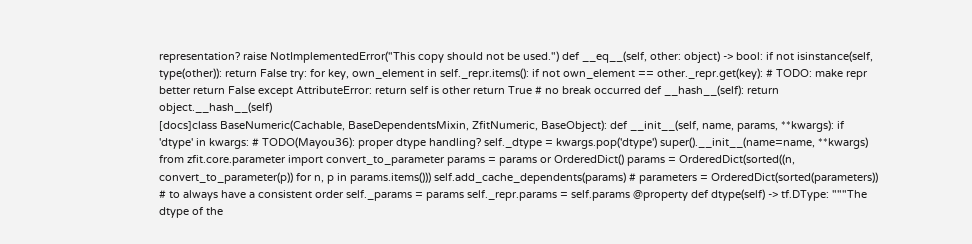representation? raise NotImplementedError("This copy should not be used.") def __eq__(self, other: object) -> bool: if not isinstance(self, type(other)): return False try: for key, own_element in self._repr.items(): if not own_element == other._repr.get(key): # TODO: make repr better return False except AttributeError: return self is other return True # no break occurred def __hash__(self): return object.__hash__(self)
[docs]class BaseNumeric(Cachable, BaseDependentsMixin, ZfitNumeric, BaseObject): def __init__(self, name, params, **kwargs): if 'dtype' in kwargs: # TODO(Mayou36): proper dtype handling? self._dtype = kwargs.pop('dtype') super().__init__(name=name, **kwargs) from zfit.core.parameter import convert_to_parameter params = params or OrderedDict() params = OrderedDict(sorted((n, convert_to_parameter(p)) for n, p in params.items())) self.add_cache_dependents(params) # parameters = OrderedDict(sorted(parameters)) # to always have a consistent order self._params = params self._repr.params = self.params @property def dtype(self) -> tf.DType: """The dtype of the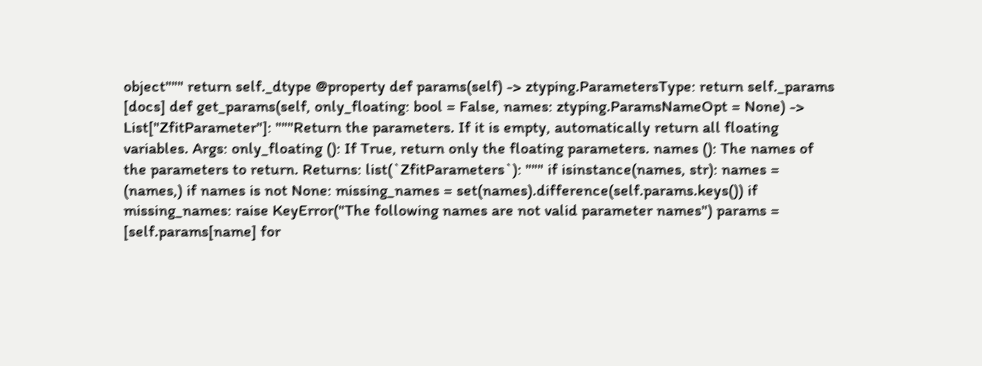object""" return self._dtype @property def params(self) -> ztyping.ParametersType: return self._params
[docs] def get_params(self, only_floating: bool = False, names: ztyping.ParamsNameOpt = None) -> List["ZfitParameter"]: """Return the parameters. If it is empty, automatically return all floating variables. Args: only_floating (): If True, return only the floating parameters. names (): The names of the parameters to return. Returns: list(`ZfitParameters`): """ if isinstance(names, str): names = (names,) if names is not None: missing_names = set(names).difference(self.params.keys()) if missing_names: raise KeyError("The following names are not valid parameter names") params = [self.params[name] for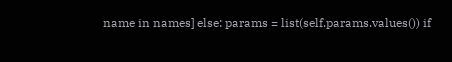name in names] else: params = list(self.params.values()) if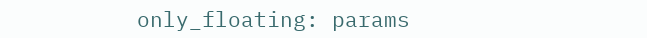only_floating: params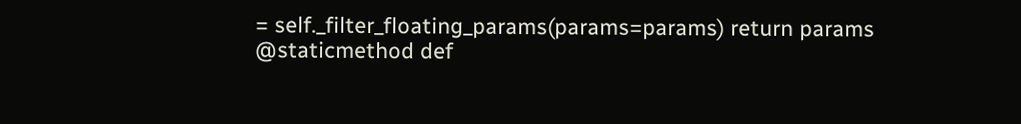= self._filter_floating_params(params=params) return params
@staticmethod def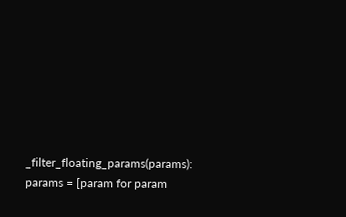_filter_floating_params(params): params = [param for param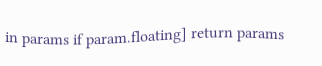in params if param.floating] return params